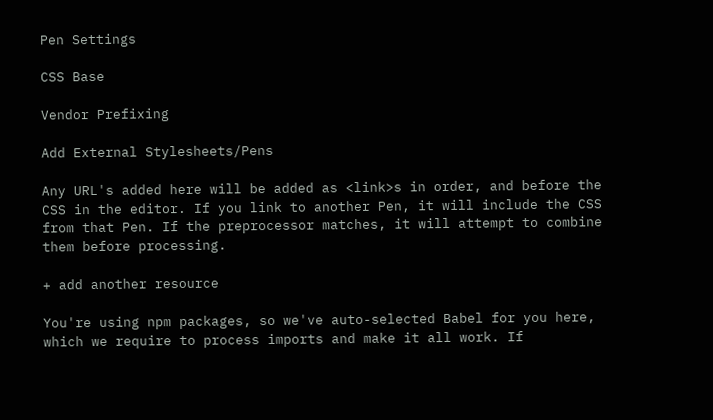Pen Settings

CSS Base

Vendor Prefixing

Add External Stylesheets/Pens

Any URL's added here will be added as <link>s in order, and before the CSS in the editor. If you link to another Pen, it will include the CSS from that Pen. If the preprocessor matches, it will attempt to combine them before processing.

+ add another resource

You're using npm packages, so we've auto-selected Babel for you here, which we require to process imports and make it all work. If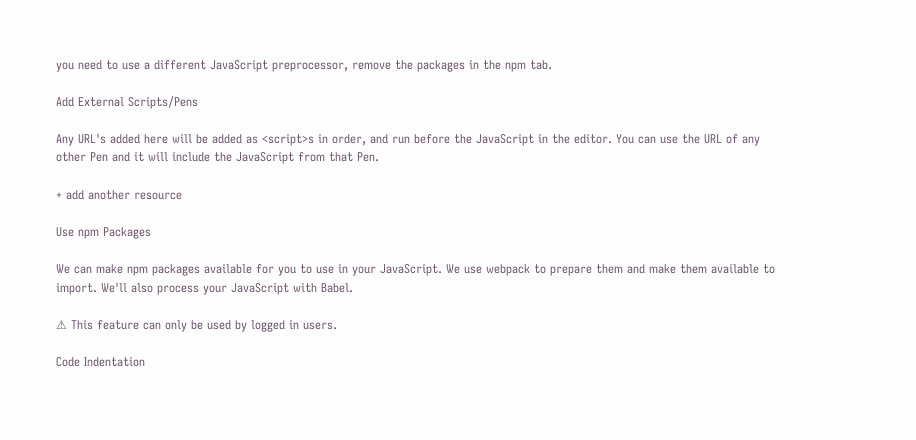you need to use a different JavaScript preprocessor, remove the packages in the npm tab.

Add External Scripts/Pens

Any URL's added here will be added as <script>s in order, and run before the JavaScript in the editor. You can use the URL of any other Pen and it will include the JavaScript from that Pen.

+ add another resource

Use npm Packages

We can make npm packages available for you to use in your JavaScript. We use webpack to prepare them and make them available to import. We'll also process your JavaScript with Babel.

⚠ This feature can only be used by logged in users.

Code Indentation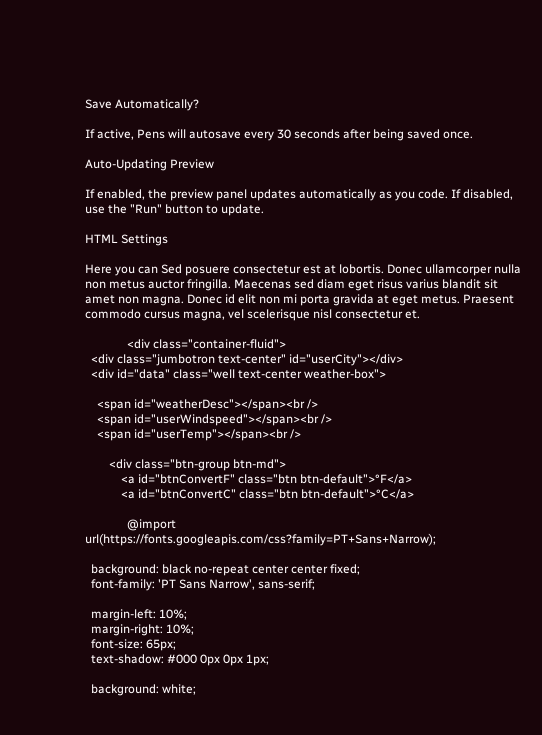Save Automatically?

If active, Pens will autosave every 30 seconds after being saved once.

Auto-Updating Preview

If enabled, the preview panel updates automatically as you code. If disabled, use the "Run" button to update.

HTML Settings

Here you can Sed posuere consectetur est at lobortis. Donec ullamcorper nulla non metus auctor fringilla. Maecenas sed diam eget risus varius blandit sit amet non magna. Donec id elit non mi porta gravida at eget metus. Praesent commodo cursus magna, vel scelerisque nisl consectetur et.

              <div class="container-fluid">
  <div class="jumbotron text-center" id="userCity"></div>
  <div id="data" class="well text-center weather-box">

    <span id="weatherDesc"></span><br />
    <span id="userWindspeed"></span><br />
    <span id="userTemp"></span><br />

        <div class="btn-group btn-md">
            <a id="btnConvertF" class="btn btn-default">°F</a>
            <a id="btnConvertC" class="btn btn-default">°C</a>

              @import url(https://fonts.googleapis.com/css?family=PT+Sans+Narrow);

  background: black no-repeat center center fixed;
  font-family: 'PT Sans Narrow', sans-serif;

  margin-left: 10%;
  margin-right: 10%;
  font-size: 65px;
  text-shadow: #000 0px 0px 1px;

  background: white;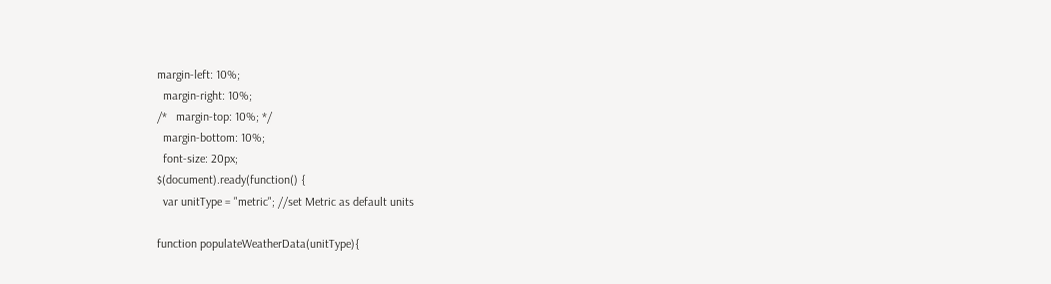margin-left: 10%;
  margin-right: 10%;
/*   margin-top: 10%; */
  margin-bottom: 10%;
  font-size: 20px;
$(document).ready(function() {
  var unitType = "metric"; //set Metric as default units

function populateWeatherData(unitType){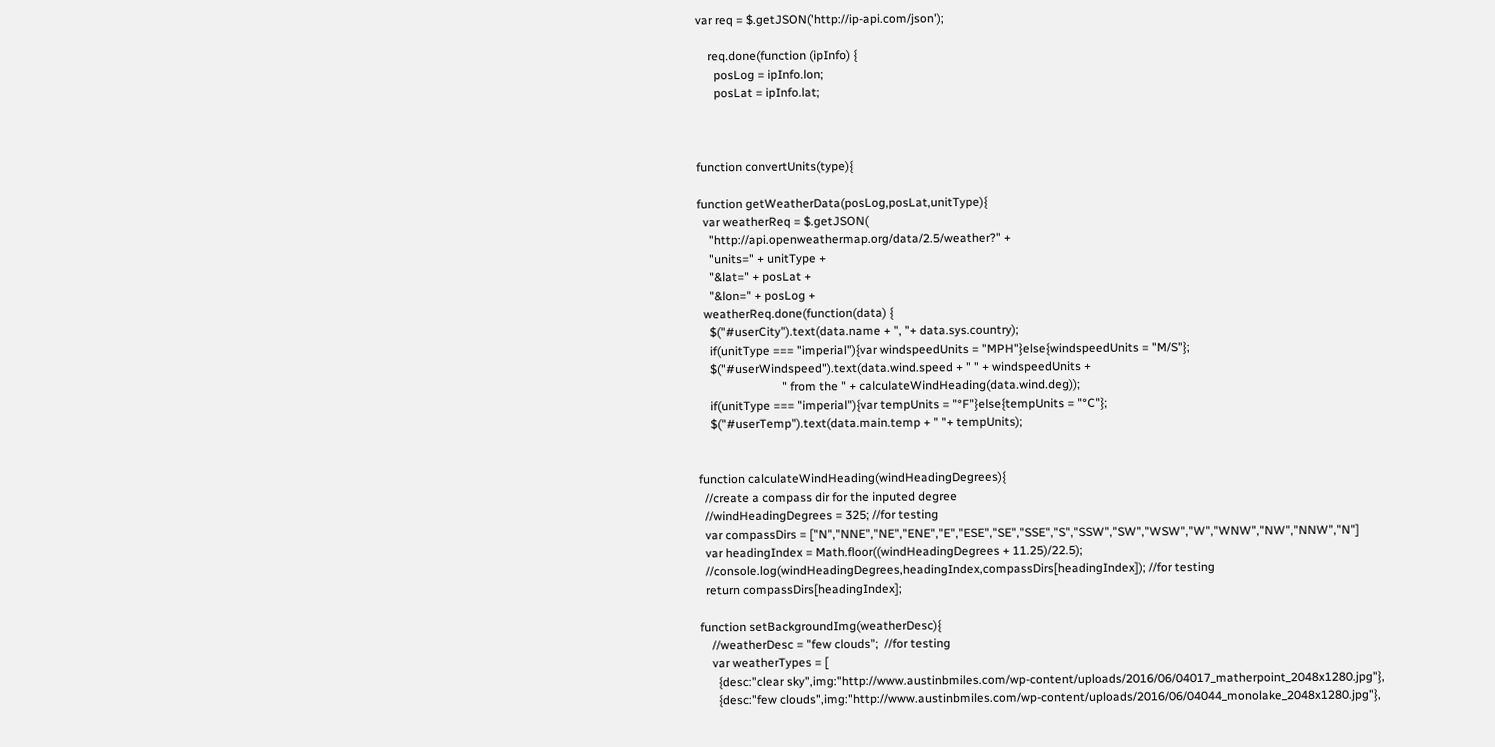var req = $.getJSON('http://ip-api.com/json');

    req.done(function (ipInfo) {
      posLog = ipInfo.lon;
      posLat = ipInfo.lat;



function convertUnits(type){

function getWeatherData(posLog,posLat,unitType){
  var weatherReq = $.getJSON(
    "http://api.openweathermap.org/data/2.5/weather?" +
    "units=" + unitType +
    "&lat=" + posLat +
    "&lon=" + posLog +
  weatherReq.done(function(data) {
    $("#userCity").text(data.name + ", "+ data.sys.country);
    if(unitType === "imperial"){var windspeedUnits = "MPH"}else{windspeedUnits = "M/S"};
    $("#userWindspeed").text(data.wind.speed + " " + windspeedUnits +
                            " from the " + calculateWindHeading(data.wind.deg));
    if(unitType === "imperial"){var tempUnits = "°F"}else{tempUnits = "°C"};
    $("#userTemp").text(data.main.temp + " "+ tempUnits);


function calculateWindHeading(windHeadingDegrees){
  //create a compass dir for the inputed degree
  //windHeadingDegrees = 325; //for testing
  var compassDirs = ["N","NNE","NE","ENE","E","ESE","SE","SSE","S","SSW","SW","WSW","W","WNW","NW","NNW","N"]
  var headingIndex = Math.floor((windHeadingDegrees + 11.25)/22.5);
  //console.log(windHeadingDegrees,headingIndex,compassDirs[headingIndex]); //for testing
  return compassDirs[headingIndex];

function setBackgroundImg(weatherDesc){
    //weatherDesc = "few clouds";  //for testing
    var weatherTypes = [
      {desc:"clear sky",img:"http://www.austinbmiles.com/wp-content/uploads/2016/06/04017_matherpoint_2048x1280.jpg"},
      {desc:"few clouds",img:"http://www.austinbmiles.com/wp-content/uploads/2016/06/04044_monolake_2048x1280.jpg"},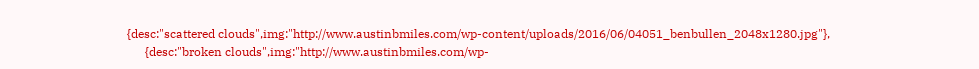{desc:"scattered clouds",img:"http://www.austinbmiles.com/wp-content/uploads/2016/06/04051_benbullen_2048x1280.jpg"},
      {desc:"broken clouds",img:"http://www.austinbmiles.com/wp-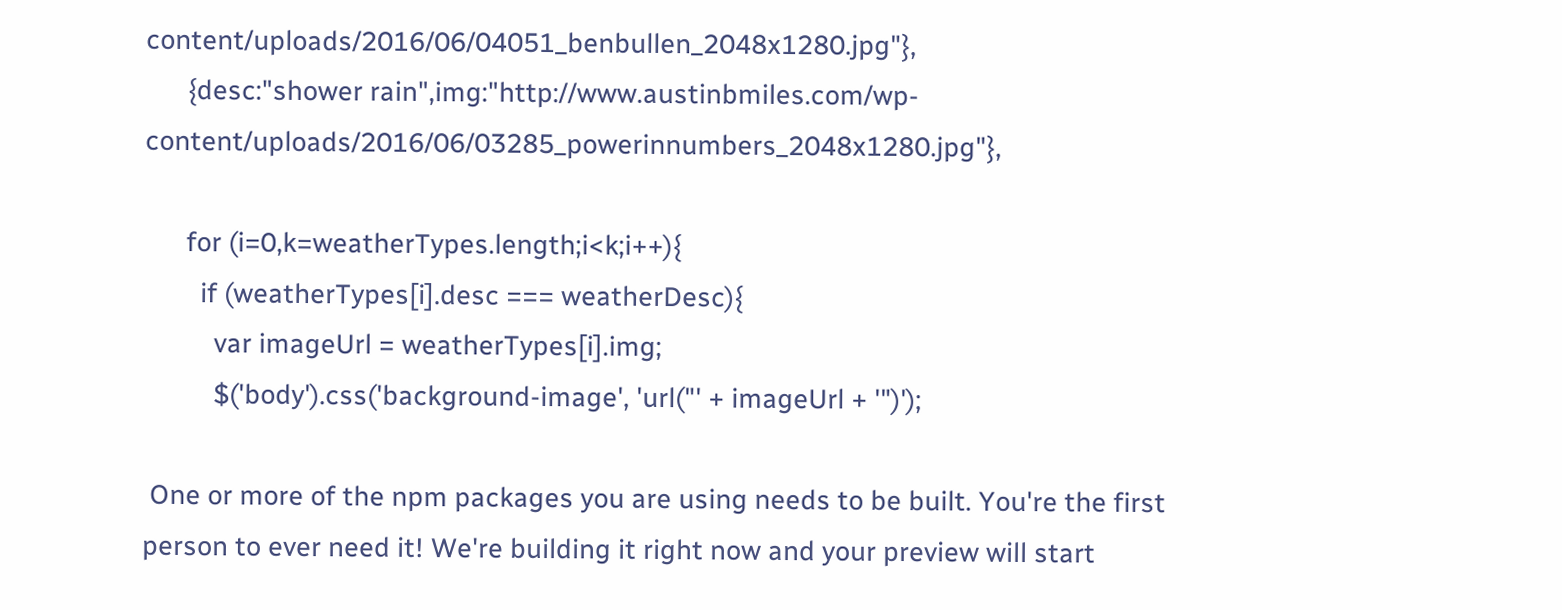content/uploads/2016/06/04051_benbullen_2048x1280.jpg"},
      {desc:"shower rain",img:"http://www.austinbmiles.com/wp-content/uploads/2016/06/03285_powerinnumbers_2048x1280.jpg"},

      for (i=0,k=weatherTypes.length;i<k;i++){
        if (weatherTypes[i].desc === weatherDesc){
          var imageUrl = weatherTypes[i].img;
          $('body').css('background-image', 'url("' + imageUrl + '")');

 One or more of the npm packages you are using needs to be built. You're the first person to ever need it! We're building it right now and your preview will start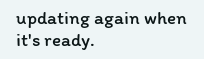updating again when it's ready.